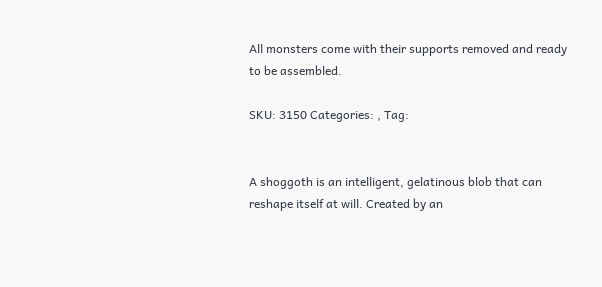All monsters come with their supports removed and ready to be assembled.

SKU: 3150 Categories: , Tag:


A shoggoth is an intelligent, gelatinous blob that can reshape itself at will. Created by an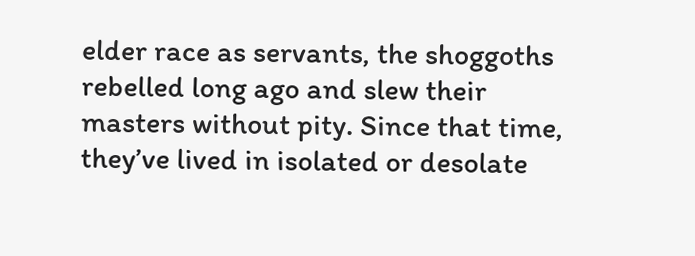elder race as servants, the shoggoths rebelled long ago and slew their masters without pity. Since that time, they’ve lived in isolated or desolate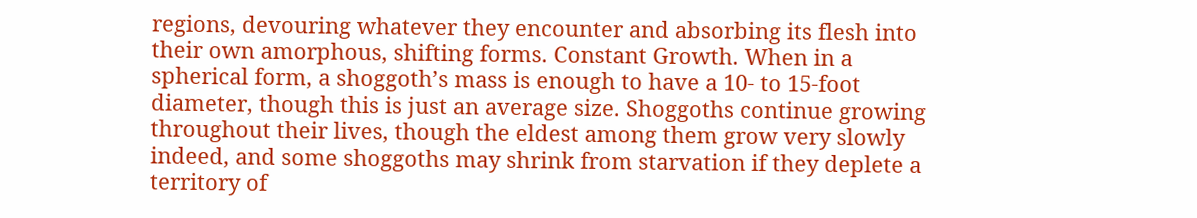regions, devouring whatever they encounter and absorbing its flesh into their own amorphous, shifting forms. Constant Growth. When in a spherical form, a shoggoth’s mass is enough to have a 10- to 15-foot diameter, though this is just an average size. Shoggoths continue growing throughout their lives, though the eldest among them grow very slowly indeed, and some shoggoths may shrink from starvation if they deplete a territory of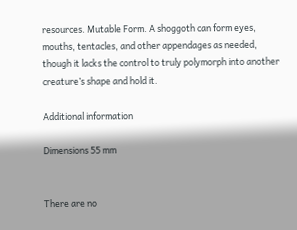resources. Mutable Form. A shoggoth can form eyes, mouths, tentacles, and other appendages as needed, though it lacks the control to truly polymorph into another creature’s shape and hold it.

Additional information

Dimensions 55 mm


There are no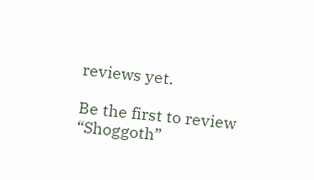reviews yet.

Be the first to review “Shoggoth”